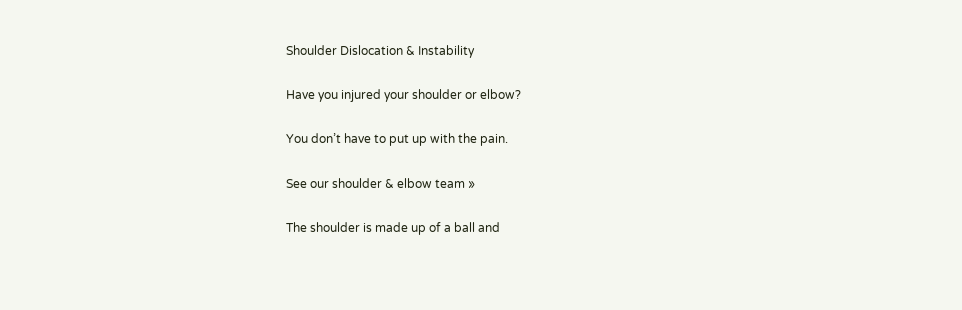Shoulder Dislocation & Instability

Have you injured your shoulder or elbow?

You don’t have to put up with the pain.

See our shoulder & elbow team »

The shoulder is made up of a ball and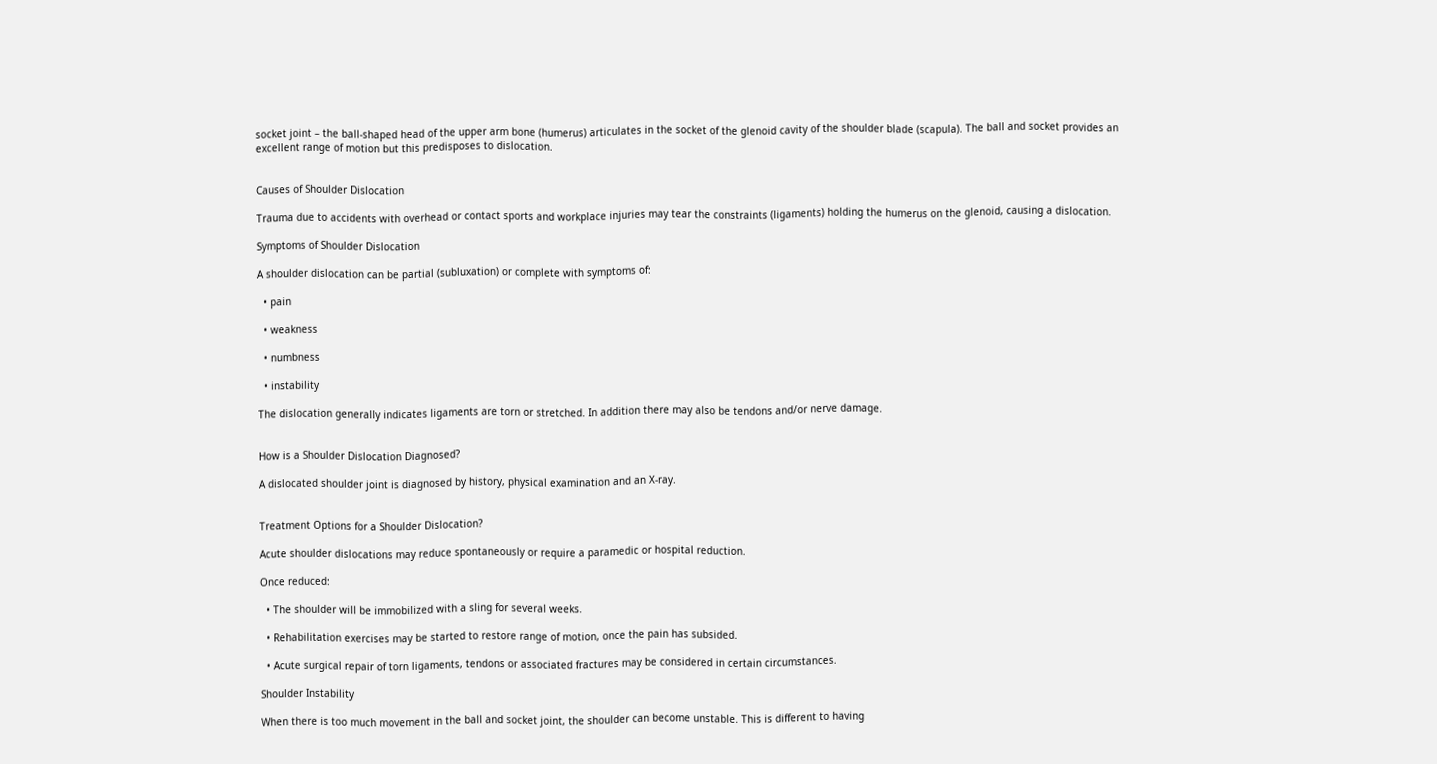socket joint – the ball-shaped head of the upper arm bone (humerus) articulates in the socket of the glenoid cavity of the shoulder blade (scapula). The ball and socket provides an excellent range of motion but this predisposes to dislocation.


Causes of Shoulder Dislocation

Trauma due to accidents with overhead or contact sports and workplace injuries may tear the constraints (ligaments) holding the humerus on the glenoid, causing a dislocation.

Symptoms of Shoulder Dislocation

A shoulder dislocation can be partial (subluxation) or complete with symptoms of:

  • pain

  • weakness

  • numbness

  • instability

The dislocation generally indicates ligaments are torn or stretched. In addition there may also be tendons and/or nerve damage.


How is a Shoulder Dislocation Diagnosed?

A dislocated shoulder joint is diagnosed by history, physical examination and an X-ray.


Treatment Options for a Shoulder Dislocation?

Acute shoulder dislocations may reduce spontaneously or require a paramedic or hospital reduction.

Once reduced:

  • The shoulder will be immobilized with a sling for several weeks.

  • Rehabilitation exercises may be started to restore range of motion, once the pain has subsided.

  • Acute surgical repair of torn ligaments, tendons or associated fractures may be considered in certain circumstances.

Shoulder Instability

When there is too much movement in the ball and socket joint, the shoulder can become unstable. This is different to having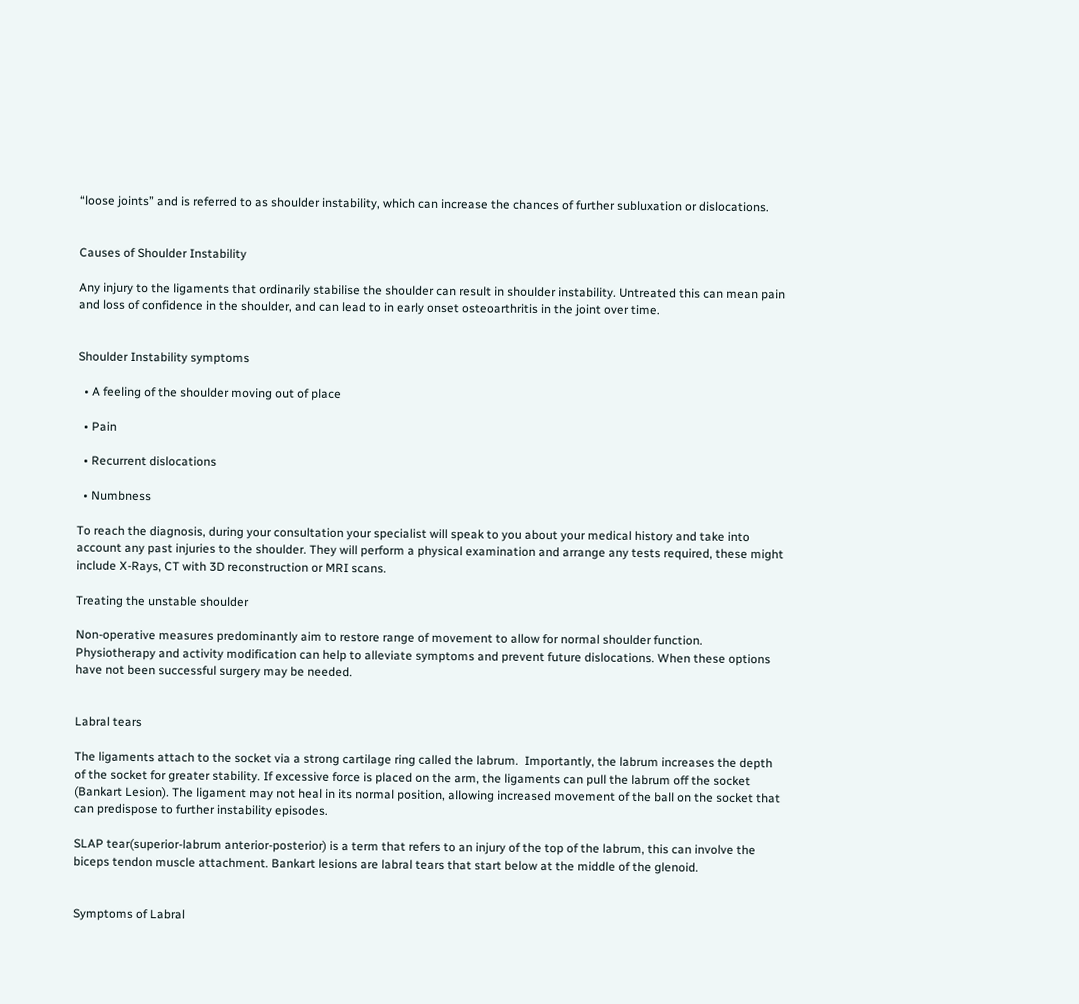“loose joints” and is referred to as shoulder instability, which can increase the chances of further subluxation or dislocations.


Causes of Shoulder Instability

Any injury to the ligaments that ordinarily stabilise the shoulder can result in shoulder instability. Untreated this can mean pain and loss of confidence in the shoulder, and can lead to in early onset osteoarthritis in the joint over time.


Shoulder Instability symptoms

  • A feeling of the shoulder moving out of place

  • Pain

  • Recurrent dislocations

  • Numbness

To reach the diagnosis, during your consultation your specialist will speak to you about your medical history and take into account any past injuries to the shoulder. They will perform a physical examination and arrange any tests required, these might include X-Rays, CT with 3D reconstruction or MRI scans.

Treating the unstable shoulder

Non-operative measures predominantly aim to restore range of movement to allow for normal shoulder function. Physiotherapy and activity modification can help to alleviate symptoms and prevent future dislocations. When these options have not been successful surgery may be needed.


Labral tears

The ligaments attach to the socket via a strong cartilage ring called the labrum.  Importantly, the labrum increases the depth of the socket for greater stability. If excessive force is placed on the arm, the ligaments can pull the labrum off the socket (Bankart Lesion). The ligament may not heal in its normal position, allowing increased movement of the ball on the socket that can predispose to further instability episodes.

SLAP tear(superior-labrum anterior-posterior) is a term that refers to an injury of the top of the labrum, this can involve the biceps tendon muscle attachment. Bankart lesions are labral tears that start below at the middle of the glenoid.


Symptoms of Labral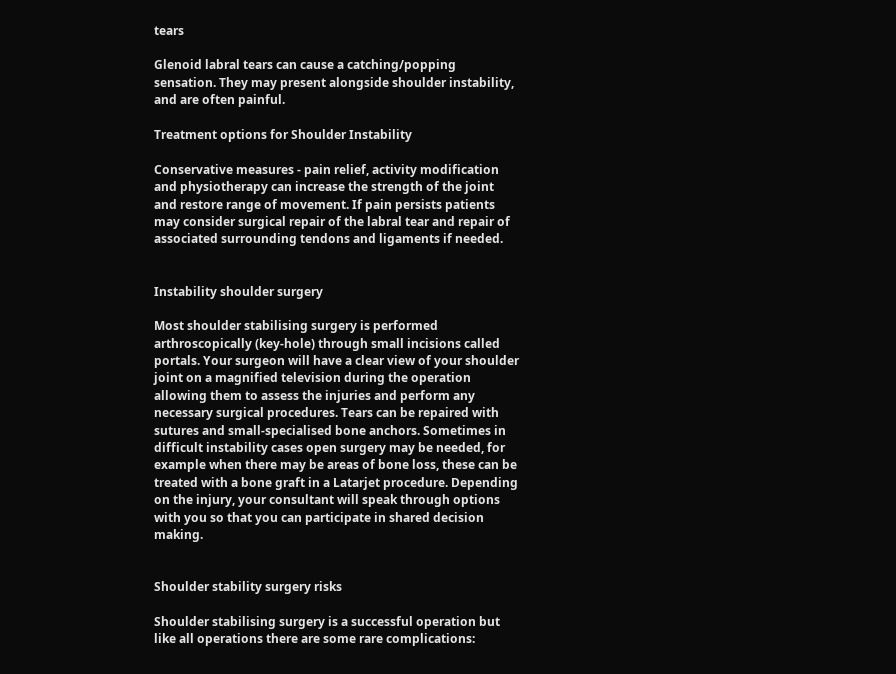tears

Glenoid labral tears can cause a catching/popping sensation. They may present alongside shoulder instability, and are often painful.

Treatment options for Shoulder Instability

Conservative measures - pain relief, activity modification and physiotherapy can increase the strength of the joint and restore range of movement. If pain persists patients may consider surgical repair of the labral tear and repair of associated surrounding tendons and ligaments if needed.


Instability shoulder surgery

Most shoulder stabilising surgery is performed arthroscopically (key-hole) through small incisions called portals. Your surgeon will have a clear view of your shoulder joint on a magnified television during the operation allowing them to assess the injuries and perform any necessary surgical procedures. Tears can be repaired with sutures and small-specialised bone anchors. Sometimes in difficult instability cases open surgery may be needed, for example when there may be areas of bone loss, these can be treated with a bone graft in a Latarjet procedure. Depending on the injury, your consultant will speak through options with you so that you can participate in shared decision making.


Shoulder stability surgery risks

Shoulder stabilising surgery is a successful operation but like all operations there are some rare complications: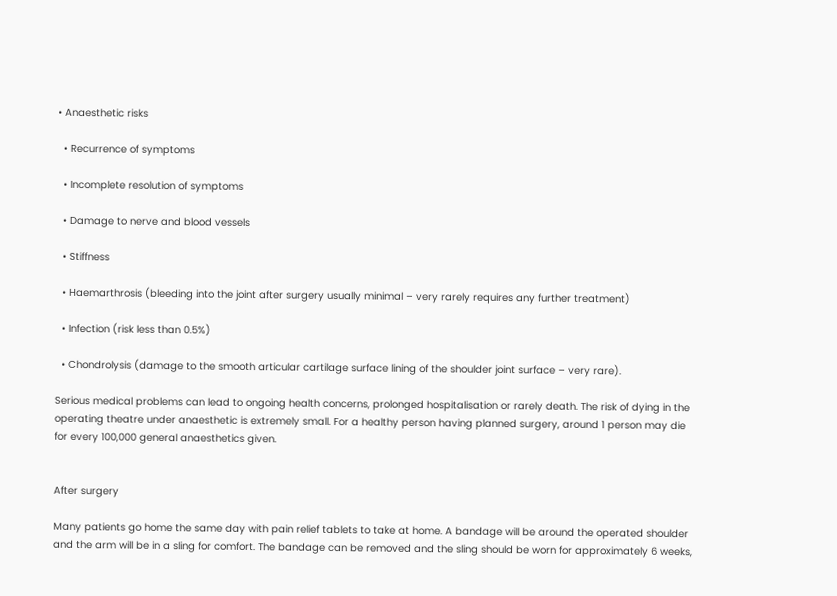• Anaesthetic risks

  • Recurrence of symptoms

  • Incomplete resolution of symptoms

  • Damage to nerve and blood vessels

  • Stiffness

  • Haemarthrosis (bleeding into the joint after surgery usually minimal – very rarely requires any further treatment)

  • Infection (risk less than 0.5%)

  • Chondrolysis (damage to the smooth articular cartilage surface lining of the shoulder joint surface – very rare).

Serious medical problems can lead to ongoing health concerns, prolonged hospitalisation or rarely death. The risk of dying in the operating theatre under anaesthetic is extremely small. For a healthy person having planned surgery, around 1 person may die for every 100,000 general anaesthetics given.


After surgery

Many patients go home the same day with pain relief tablets to take at home. A bandage will be around the operated shoulder and the arm will be in a sling for comfort. The bandage can be removed and the sling should be worn for approximately 6 weeks,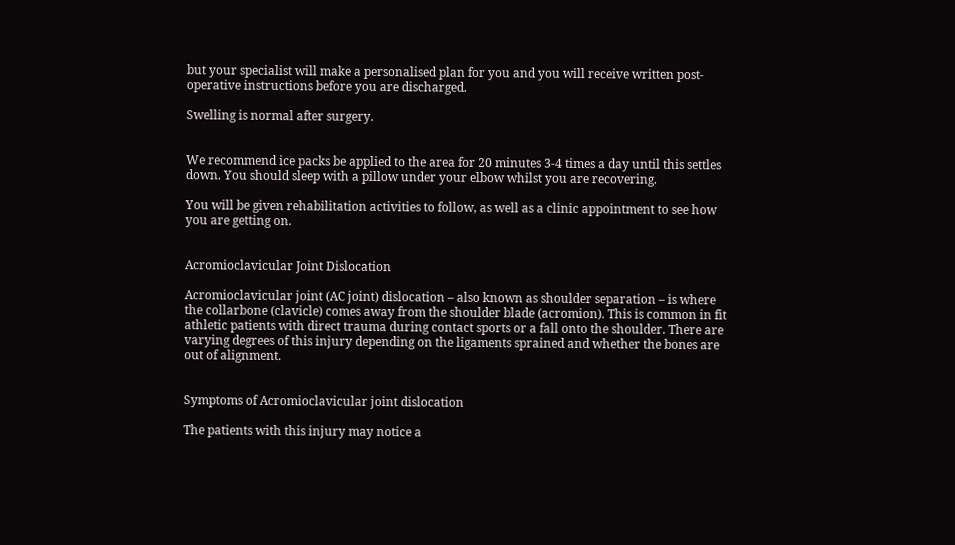but your specialist will make a personalised plan for you and you will receive written post-operative instructions before you are discharged.

Swelling is normal after surgery.


We recommend ice packs be applied to the area for 20 minutes 3-4 times a day until this settles down. You should sleep with a pillow under your elbow whilst you are recovering.

You will be given rehabilitation activities to follow, as well as a clinic appointment to see how you are getting on.


Acromioclavicular Joint Dislocation

Acromioclavicular joint (AC joint) dislocation – also known as shoulder separation – is where the collarbone (clavicle) comes away from the shoulder blade (acromion). This is common in fit athletic patients with direct trauma during contact sports or a fall onto the shoulder. There are varying degrees of this injury depending on the ligaments sprained and whether the bones are out of alignment.


Symptoms of Acromioclavicular joint dislocation

The patients with this injury may notice a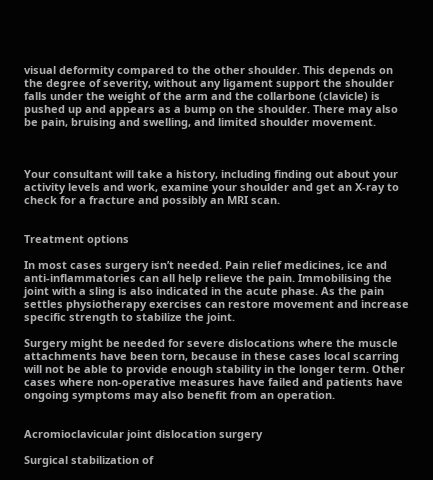visual deformity compared to the other shoulder. This depends on the degree of severity, without any ligament support the shoulder falls under the weight of the arm and the collarbone (clavicle) is pushed up and appears as a bump on the shoulder. There may also be pain, bruising and swelling, and limited shoulder movement.



Your consultant will take a history, including finding out about your activity levels and work, examine your shoulder and get an X-ray to check for a fracture and possibly an MRI scan.


Treatment options

In most cases surgery isn’t needed. Pain relief medicines, ice and anti-inflammatories can all help relieve the pain. Immobilising the joint with a sling is also indicated in the acute phase. As the pain settles physiotherapy exercises can restore movement and increase specific strength to stabilize the joint.

Surgery might be needed for severe dislocations where the muscle attachments have been torn, because in these cases local scarring will not be able to provide enough stability in the longer term. Other cases where non-operative measures have failed and patients have ongoing symptoms may also benefit from an operation.


Acromioclavicular joint dislocation surgery

Surgical stabilization of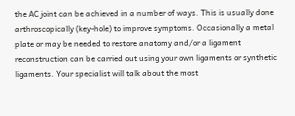the AC joint can be achieved in a number of ways. This is usually done arthroscopically (key-hole) to improve symptoms. Occasionally a metal plate or may be needed to restore anatomy and/or a ligament reconstruction can be carried out using your own ligaments or synthetic ligaments. Your specialist will talk about the most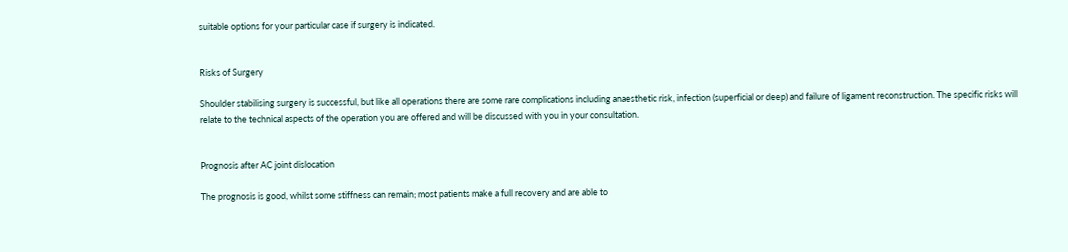suitable options for your particular case if surgery is indicated.


Risks of Surgery

Shoulder stabilising surgery is successful, but like all operations there are some rare complications including anaesthetic risk, infection (superficial or deep) and failure of ligament reconstruction. The specific risks will relate to the technical aspects of the operation you are offered and will be discussed with you in your consultation.


Prognosis after AC joint dislocation

The prognosis is good, whilst some stiffness can remain; most patients make a full recovery and are able to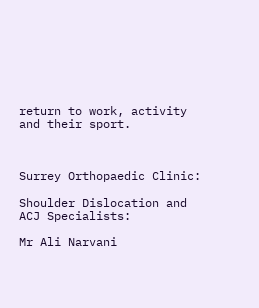return to work, activity and their sport.



Surrey Orthopaedic Clinic:

Shoulder Dislocation and ACJ Specialists:

Mr Ali Narvani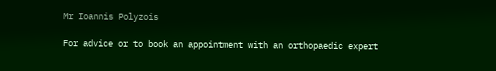Mr Ioannis Polyzois

For advice or to book an appointment with an orthopaedic expert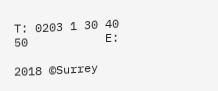T: 0203 1 30 40 50           E:

2018 ©Surrey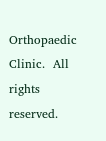Orthopaedic Clinic.  All rights reserved.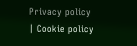Privacy policy | Cookie policy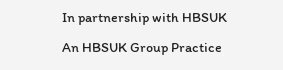In partnership with HBSUK

An HBSUK Group Practice